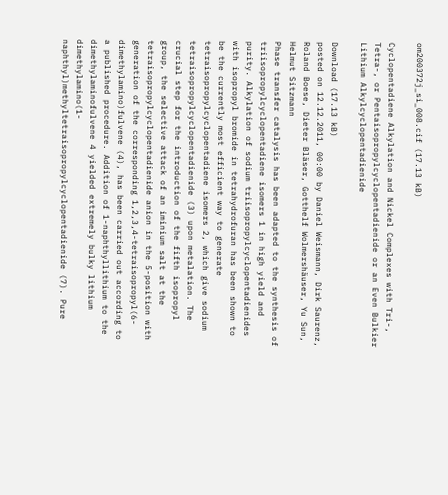om200372j_si_008.cif (17.13 kB)

Cyclopentadiene Alkylation and Nickel Complexes with Tri-, Tetra-, or Pentaisopropylcyclopentadienide or an Even Bulkier Lithium Alkylcyclopentadienide

Download (17.13 kB)
posted on 12.12.2011, 00:00 by Daniel Weismann, Dirk Saurenz, Roland Boese, Dieter Bläser, Gotthelf Wolmershäuser, Yu Sun, Helmut Sitzmann
Phase transfer catalysis has been adapted to the synthesis of triisopropylcyclopentadiene isomers 1 in high yield and purity. Alkylation of sodium triisopropylcyclopentadienides with isopropyl bromide in tetrahydrofuran has been shown to be the currently most efficient way to generate tetraisopropylcyclopentadiene isomers 2, which give sodium tetraisopropylcyclopentadienide (3) upon metalation. The crucial step for the introduction of the fifth isopropyl group, the selective attack of an iminium salt at the tetraisopropylcyclopentadienide anion in the 5-position with generation of the corresponding 1,2,3,4-tetraisopropyl(6-dimethylamino)fulvene (4), has been carried out according to a published procedure. Addition of 1-naphthyllithium to the dimethylaminofulvene 4 yielded extremely bulky lithium dimethylamino(1-naphthyl)methyltetraisopropylcyclopentadienide (7). Pure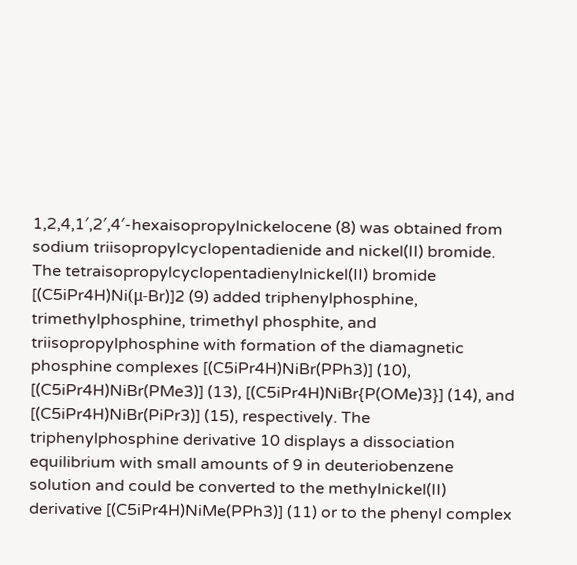1,2,4,1′,2′,4′-hexaisopropylnickelocene (8) was obtained from sodium triisopropylcyclopentadienide and nickel(II) bromide. The tetraisopropylcyclopentadienylnickel(II) bromide [(C5iPr4H)Ni(μ-Br)]2 (9) added triphenylphosphine, trimethylphosphine, trimethyl phosphite, and triisopropylphosphine with formation of the diamagnetic phosphine complexes [(C5iPr4H)NiBr(PPh3)] (10), [(C5iPr4H)NiBr(PMe3)] (13), [(C5iPr4H)NiBr{P(OMe)3}] (14), and [(C5iPr4H)NiBr(PiPr3)] (15), respectively. The triphenylphosphine derivative 10 displays a dissociation equilibrium with small amounts of 9 in deuteriobenzene solution and could be converted to the methylnickel(II) derivative [(C5iPr4H)NiMe(PPh3)] (11) or to the phenyl complex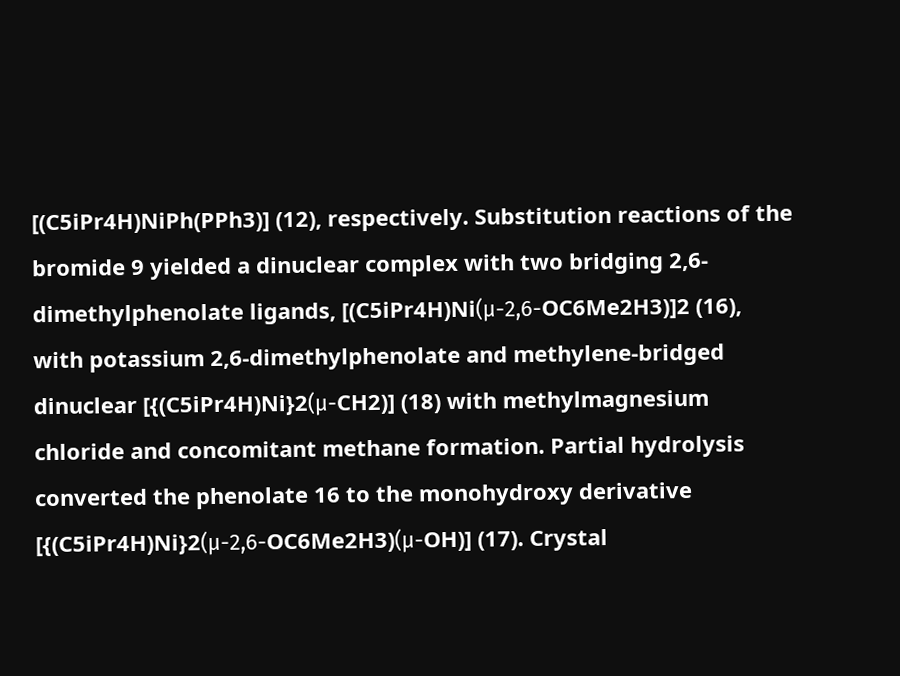[(C5iPr4H)NiPh(PPh3)] (12), respectively. Substitution reactions of the bromide 9 yielded a dinuclear complex with two bridging 2,6-dimethylphenolate ligands, [(C5iPr4H)Ni(μ-2,6-OC6Me2H3)]2 (16), with potassium 2,6-dimethylphenolate and methylene-bridged dinuclear [{(C5iPr4H)Ni}2(μ-CH2)] (18) with methylmagnesium chloride and concomitant methane formation. Partial hydrolysis converted the phenolate 16 to the monohydroxy derivative [{(C5iPr4H)Ni}2(μ-2,6-OC6Me2H3)(μ-OH)] (17). Crystal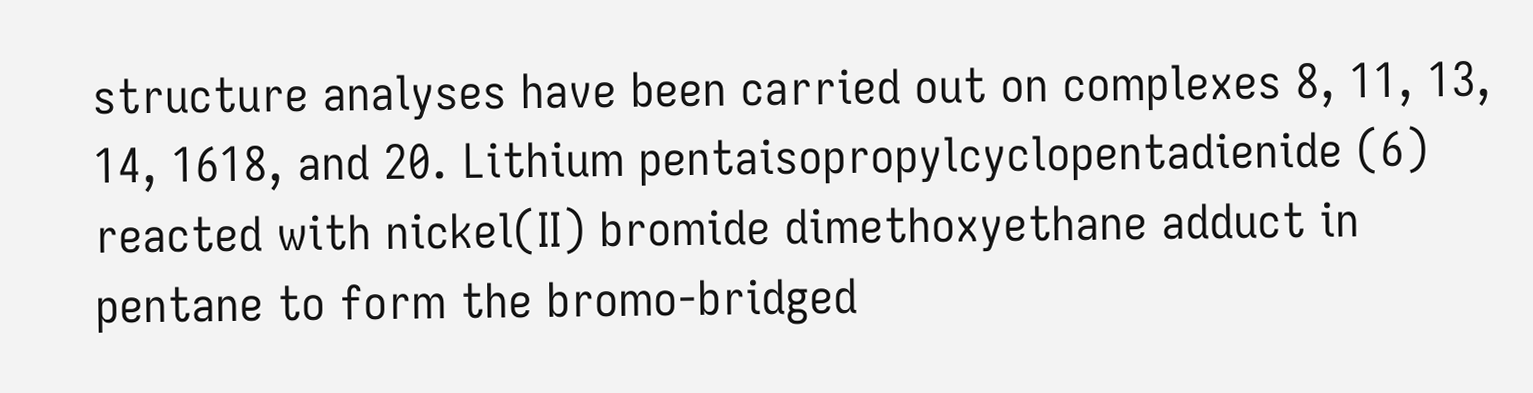structure analyses have been carried out on complexes 8, 11, 13, 14, 1618, and 20. Lithium pentaisopropylcyclopentadienide (6) reacted with nickel(II) bromide dimethoxyethane adduct in pentane to form the bromo-bridged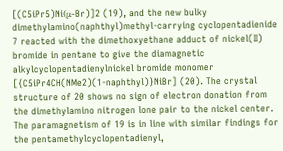[(C5iPr5)Ni(μ-Br)]2 (19), and the new bulky dimethylamino(naphthyl)methyl-carrying cyclopentadienide 7 reacted with the dimethoxyethane adduct of nickel(II) bromide in pentane to give the diamagnetic alkylcyclopentadienylnickel bromide monomer [{C5iPr4CH(NMe2)(1-naphthyl)}NiBr] (20). The crystal structure of 20 shows no sign of electron donation from the dimethylamino nitrogen lone pair to the nickel center. The paramagnetism of 19 is in line with similar findings for the pentamethylcyclopentadienyl,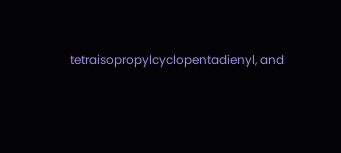tetraisopropylcyclopentadienyl, and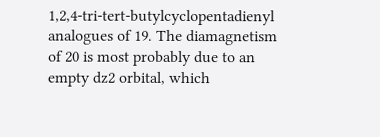1,2,4-tri-tert-butylcyclopentadienyl analogues of 19. The diamagnetism of 20 is most probably due to an empty dz2 orbital, which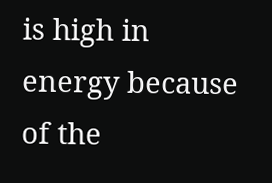is high in energy because of the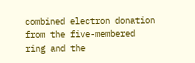combined electron donation from the five-membered ring and the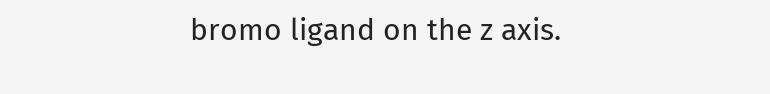bromo ligand on the z axis.